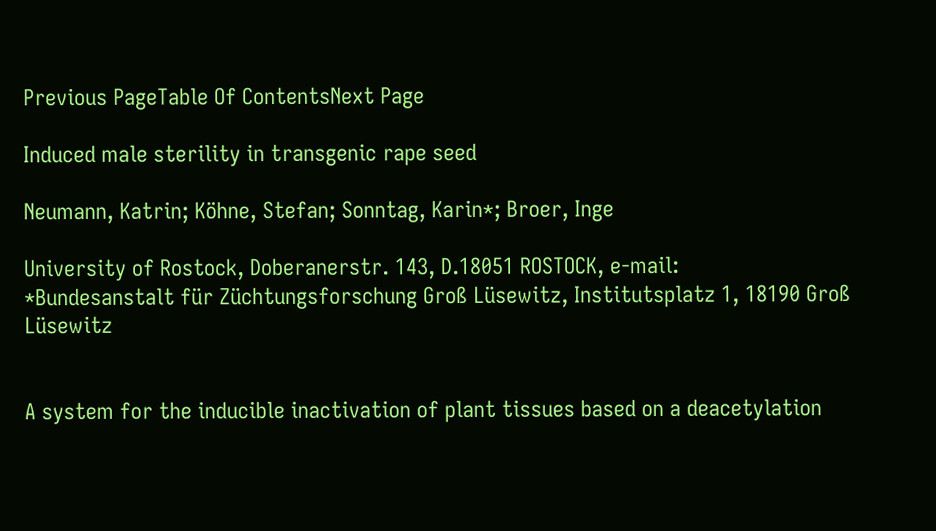Previous PageTable Of ContentsNext Page

Induced male sterility in transgenic rape seed

Neumann, Katrin; Köhne, Stefan; Sonntag, Karin*; Broer, Inge

University of Rostock, Doberanerstr. 143, D.18051 ROSTOCK, e-mail:
*Bundesanstalt für Züchtungsforschung Groß Lüsewitz, Institutsplatz 1, 18190 Groß Lüsewitz


A system for the inducible inactivation of plant tissues based on a deacetylation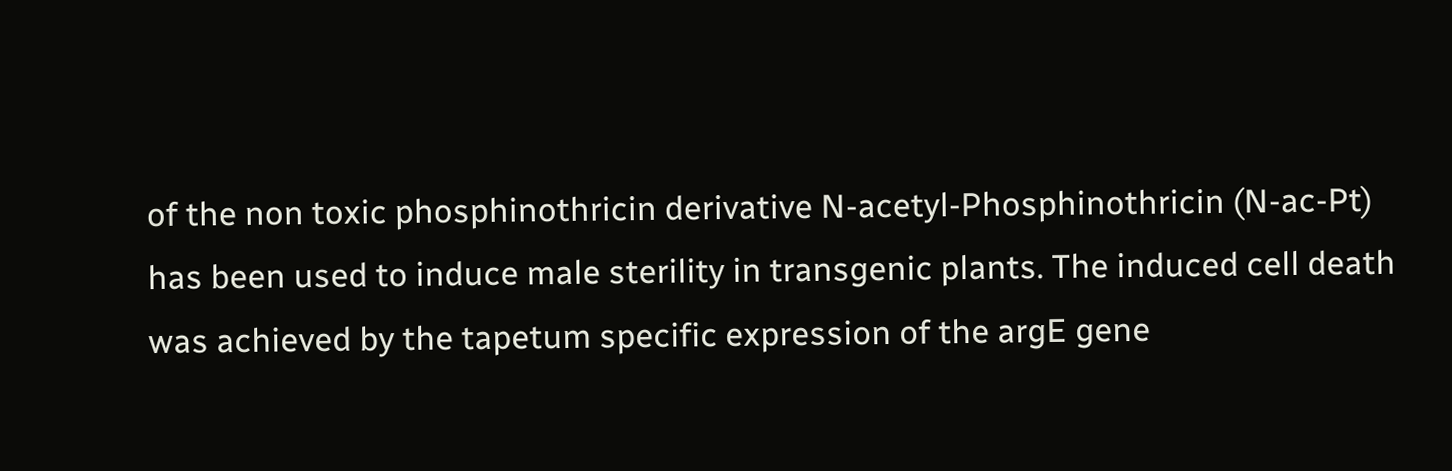of the non toxic phosphinothricin derivative N-acetyl-Phosphinothricin (N-ac-Pt) has been used to induce male sterility in transgenic plants. The induced cell death was achieved by the tapetum specific expression of the argE gene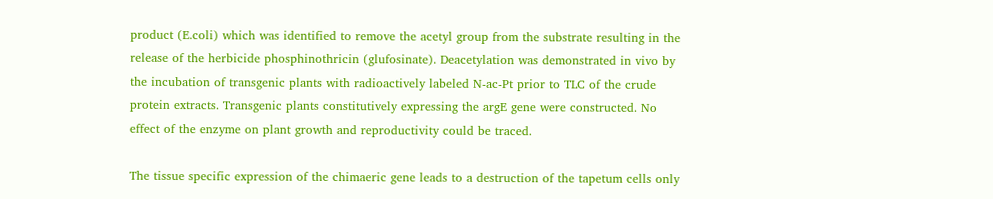product (E.coli) which was identified to remove the acetyl group from the substrate resulting in the release of the herbicide phosphinothricin (glufosinate). Deacetylation was demonstrated in vivo by the incubation of transgenic plants with radioactively labeled N-ac-Pt prior to TLC of the crude protein extracts. Transgenic plants constitutively expressing the argE gene were constructed. No effect of the enzyme on plant growth and reproductivity could be traced.

The tissue specific expression of the chimaeric gene leads to a destruction of the tapetum cells only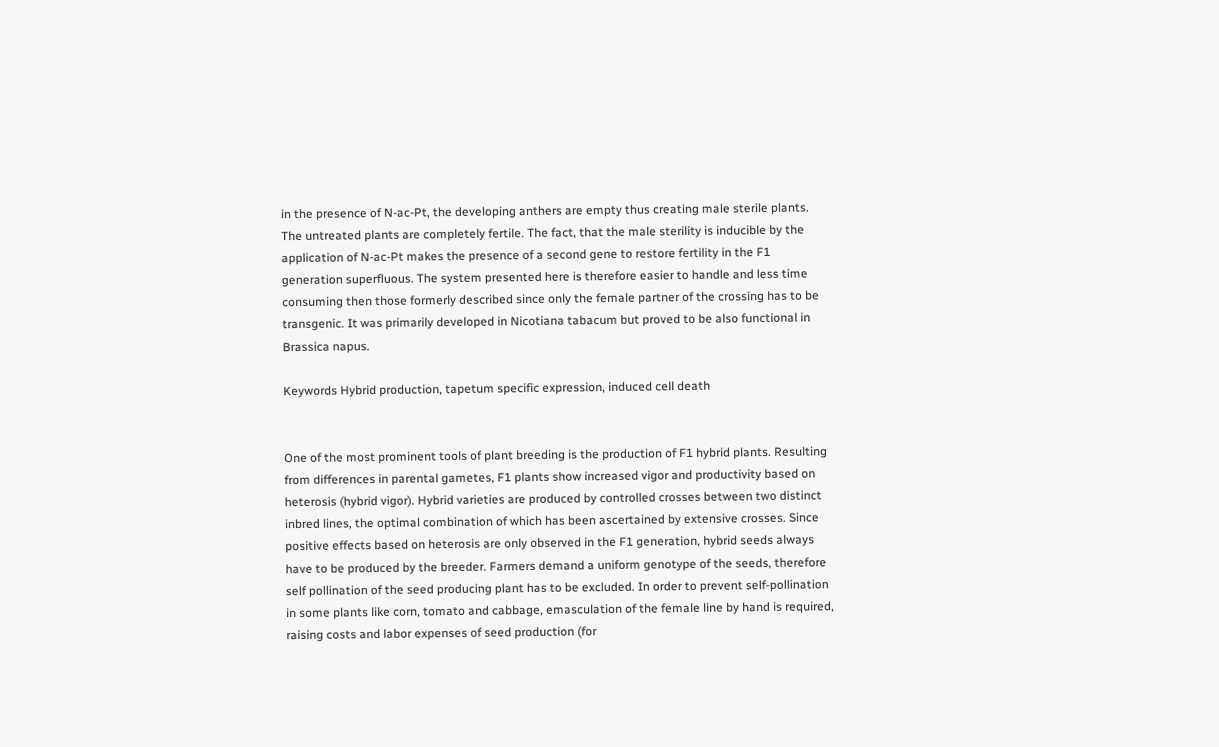in the presence of N-ac-Pt, the developing anthers are empty thus creating male sterile plants. The untreated plants are completely fertile. The fact, that the male sterility is inducible by the application of N-ac-Pt makes the presence of a second gene to restore fertility in the F1 generation superfluous. The system presented here is therefore easier to handle and less time consuming then those formerly described since only the female partner of the crossing has to be transgenic. It was primarily developed in Nicotiana tabacum but proved to be also functional in Brassica napus.

Keywords Hybrid production, tapetum specific expression, induced cell death


One of the most prominent tools of plant breeding is the production of F1 hybrid plants. Resulting from differences in parental gametes, F1 plants show increased vigor and productivity based on heterosis (hybrid vigor). Hybrid varieties are produced by controlled crosses between two distinct inbred lines, the optimal combination of which has been ascertained by extensive crosses. Since positive effects based on heterosis are only observed in the F1 generation, hybrid seeds always have to be produced by the breeder. Farmers demand a uniform genotype of the seeds, therefore self pollination of the seed producing plant has to be excluded. In order to prevent self-pollination in some plants like corn, tomato and cabbage, emasculation of the female line by hand is required, raising costs and labor expenses of seed production (for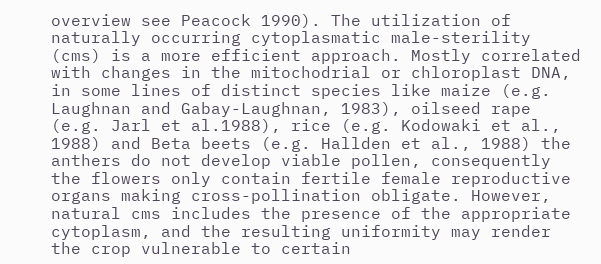overview see Peacock 1990). The utilization of naturally occurring cytoplasmatic male-sterility (cms) is a more efficient approach. Mostly correlated with changes in the mitochodrial or chloroplast DNA, in some lines of distinct species like maize (e.g. Laughnan and Gabay-Laughnan, 1983), oilseed rape (e.g. Jarl et al.1988), rice (e.g. Kodowaki et al., 1988) and Beta beets (e.g. Hallden et al., 1988) the anthers do not develop viable pollen, consequently the flowers only contain fertile female reproductive organs making cross-pollination obligate. However, natural cms includes the presence of the appropriate cytoplasm, and the resulting uniformity may render the crop vulnerable to certain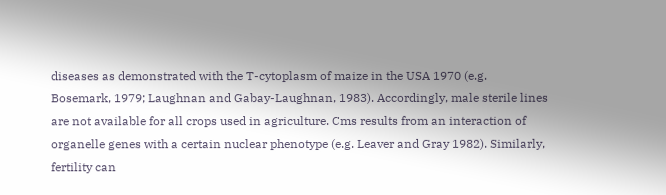diseases as demonstrated with the T-cytoplasm of maize in the USA 1970 (e.g. Bosemark, 1979; Laughnan and Gabay-Laughnan, 1983). Accordingly, male sterile lines are not available for all crops used in agriculture. Cms results from an interaction of organelle genes with a certain nuclear phenotype (e.g. Leaver and Gray 1982). Similarly, fertility can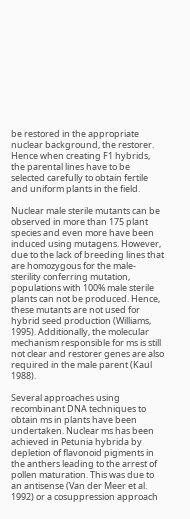be restored in the appropriate nuclear background, the restorer. Hence when creating F1 hybrids, the parental lines have to be selected carefully to obtain fertile and uniform plants in the field.

Nuclear male sterile mutants can be observed in more than 175 plant species and even more have been induced using mutagens. However, due to the lack of breeding lines that are homozygous for the male-sterility conferring mutation, populations with 100% male sterile plants can not be produced. Hence, these mutants are not used for hybrid seed production (Williams, 1995). Additionally, the molecular mechanism responsible for ms is still not clear and restorer genes are also required in the male parent (Kaul 1988).

Several approaches using recombinant DNA techniques to obtain ms in plants have been undertaken. Nuclear ms has been achieved in Petunia hybrida by depletion of flavonoid pigments in the anthers leading to the arrest of pollen maturation. This was due to an antisense (Van der Meer et al. 1992) or a cosuppression approach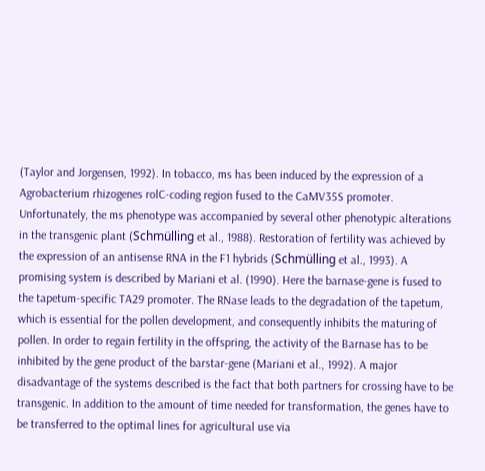(Taylor and Jorgensen, 1992). In tobacco, ms has been induced by the expression of a Agrobacterium rhizogenes rolC-coding region fused to the CaMV35S promoter. Unfortunately, the ms phenotype was accompanied by several other phenotypic alterations in the transgenic plant (Schmülling et al., 1988). Restoration of fertility was achieved by the expression of an antisense RNA in the F1 hybrids (Schmülling et al., 1993). A promising system is described by Mariani et al. (1990). Here the barnase-gene is fused to the tapetum-specific TA29 promoter. The RNase leads to the degradation of the tapetum, which is essential for the pollen development, and consequently inhibits the maturing of pollen. In order to regain fertility in the offspring, the activity of the Barnase has to be inhibited by the gene product of the barstar-gene (Mariani et al., 1992). A major disadvantage of the systems described is the fact that both partners for crossing have to be transgenic. In addition to the amount of time needed for transformation, the genes have to be transferred to the optimal lines for agricultural use via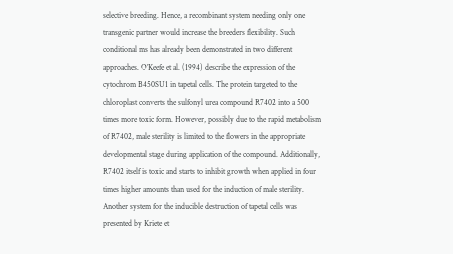selective breeding. Hence, a recombinant system needing only one transgenic partner would increase the breeders flexibility. Such conditional ms has already been demonstrated in two different approaches. O’Keefe et al. (1994) describe the expression of the cytochrom B450SU1 in tapetal cells. The protein targeted to the chloroplast converts the sulfonyl urea compound R7402 into a 500 times more toxic form. However, possibly due to the rapid metabolism of R7402, male sterility is limited to the flowers in the appropriate developmental stage during application of the compound. Additionally, R7402 itself is toxic and starts to inhibit growth when applied in four times higher amounts than used for the induction of male sterility. Another system for the inducible destruction of tapetal cells was presented by Kriete et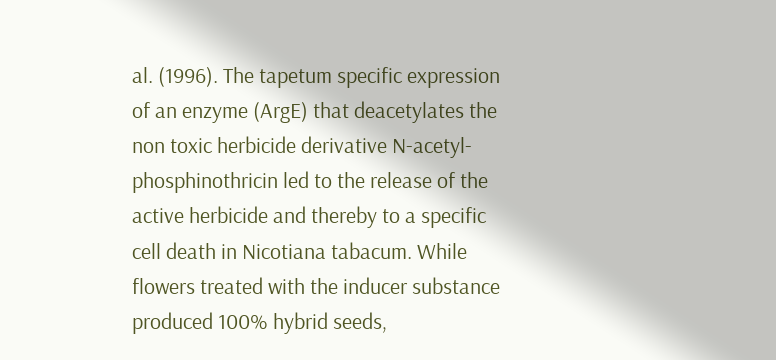al. (1996). The tapetum specific expression of an enzyme (ArgE) that deacetylates the non toxic herbicide derivative N-acetyl-phosphinothricin led to the release of the active herbicide and thereby to a specific cell death in Nicotiana tabacum. While flowers treated with the inducer substance produced 100% hybrid seeds,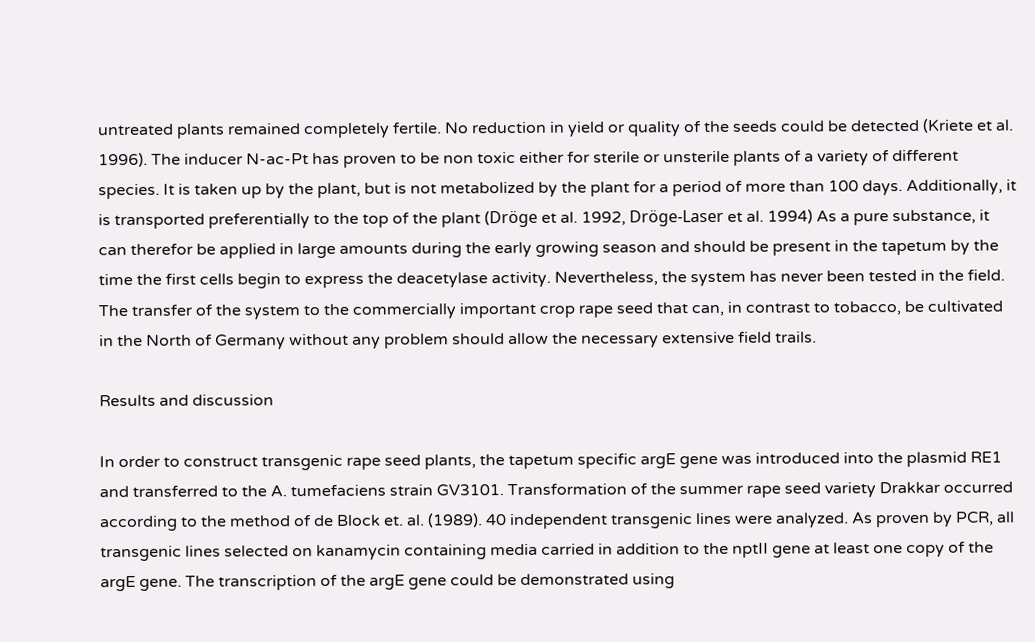untreated plants remained completely fertile. No reduction in yield or quality of the seeds could be detected (Kriete et al. 1996). The inducer N-ac-Pt has proven to be non toxic either for sterile or unsterile plants of a variety of different species. It is taken up by the plant, but is not metabolized by the plant for a period of more than 100 days. Additionally, it is transported preferentially to the top of the plant (Dröge et al. 1992, Dröge-Laser et al. 1994) As a pure substance, it can therefor be applied in large amounts during the early growing season and should be present in the tapetum by the time the first cells begin to express the deacetylase activity. Nevertheless, the system has never been tested in the field. The transfer of the system to the commercially important crop rape seed that can, in contrast to tobacco, be cultivated in the North of Germany without any problem should allow the necessary extensive field trails.

Results and discussion

In order to construct transgenic rape seed plants, the tapetum specific argE gene was introduced into the plasmid RE1 and transferred to the A. tumefaciens strain GV3101. Transformation of the summer rape seed variety Drakkar occurred according to the method of de Block et. al. (1989). 40 independent transgenic lines were analyzed. As proven by PCR, all transgenic lines selected on kanamycin containing media carried in addition to the nptII gene at least one copy of the argE gene. The transcription of the argE gene could be demonstrated using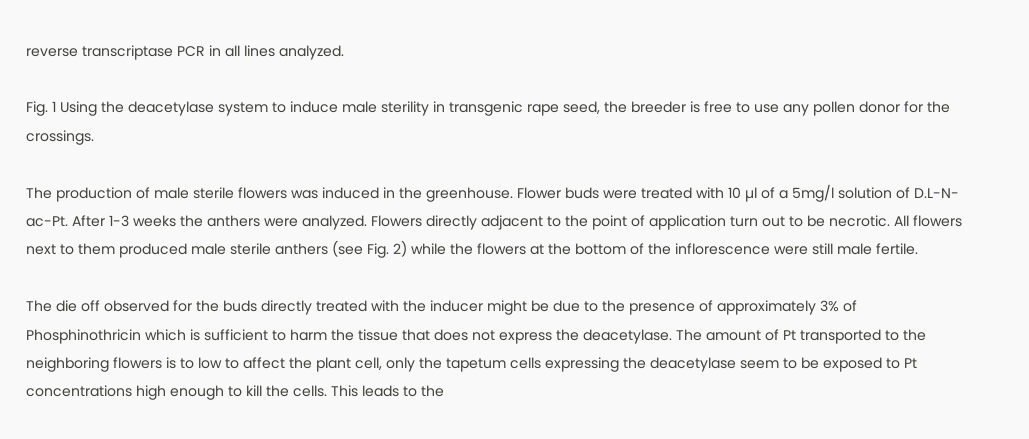reverse transcriptase PCR in all lines analyzed.

Fig. 1 Using the deacetylase system to induce male sterility in transgenic rape seed, the breeder is free to use any pollen donor for the crossings.

The production of male sterile flowers was induced in the greenhouse. Flower buds were treated with 10 µl of a 5mg/l solution of D.L-N-ac-Pt. After 1-3 weeks the anthers were analyzed. Flowers directly adjacent to the point of application turn out to be necrotic. All flowers next to them produced male sterile anthers (see Fig. 2) while the flowers at the bottom of the inflorescence were still male fertile.

The die off observed for the buds directly treated with the inducer might be due to the presence of approximately 3% of Phosphinothricin which is sufficient to harm the tissue that does not express the deacetylase. The amount of Pt transported to the neighboring flowers is to low to affect the plant cell, only the tapetum cells expressing the deacetylase seem to be exposed to Pt concentrations high enough to kill the cells. This leads to the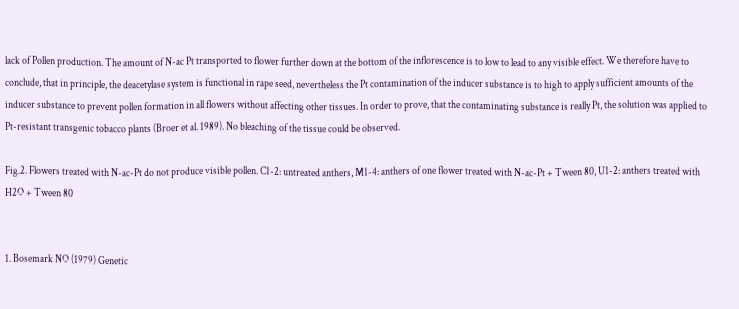lack of Pollen production. The amount of N-ac Pt transported to flower further down at the bottom of the inflorescence is to low to lead to any visible effect. We therefore have to conclude, that in principle, the deacetylase system is functional in rape seed, nevertheless the Pt contamination of the inducer substance is to high to apply sufficient amounts of the inducer substance to prevent pollen formation in all flowers without affecting other tissues. In order to prove, that the contaminating substance is really Pt, the solution was applied to Pt-resistant transgenic tobacco plants (Broer et al. 1989). No bleaching of the tissue could be observed.

Fig.2. Flowers treated with N-ac-Pt do not produce visible pollen. C1-2: untreated anthers, M1-4: anthers of one flower treated with N-ac-Pt + Tween 80, U1-2: anthers treated with H2O + Tween 80


1. Bosemark NO (1979) Genetic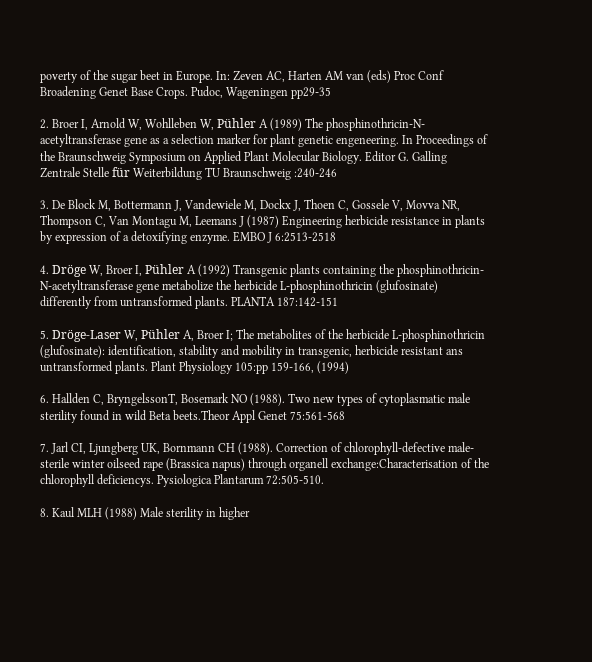poverty of the sugar beet in Europe. In: Zeven AC, Harten AM van (eds) Proc Conf Broadening Genet Base Crops. Pudoc, Wageningen pp29-35

2. Broer I, Arnold W, Wohlleben W, Pühler A (1989) The phosphinothricin-N-acetyltransferase gene as a selection marker for plant genetic engeneering. In Proceedings of the Braunschweig Symposium on Applied Plant Molecular Biology. Editor G. Galling Zentrale Stelle für Weiterbildung TU Braunschweig :240-246

3. De Block M, Bottermann J, Vandewiele M, Dockx J, Thoen C, Gossele V, Movva NR, Thompson C, Van Montagu M, Leemans J (1987) Engineering herbicide resistance in plants by expression of a detoxifying enzyme. EMBO J 6:2513-2518

4. Dröge W, Broer I, Pühler A (1992) Transgenic plants containing the phosphinothricin- N-acetyltransferase gene metabolize the herbicide L-phosphinothricin (glufosinate) differently from untransformed plants. PLANTA 187:142-151

5. Dröge-Laser W, Pühler A, Broer I; The metabolites of the herbicide L-phosphinothricin (glufosinate): identification, stability and mobility in transgenic, herbicide resistant ans untransformed plants. Plant Physiology 105:pp 159-166, (1994)

6. Hallden C, BryngelssonT, Bosemark NO (1988). Two new types of cytoplasmatic male sterility found in wild Beta beets.Theor Appl Genet 75:561-568

7. Jarl CI, Ljungberg UK, Bornmann CH (1988). Correction of chlorophyll-defective male-sterile winter oilseed rape (Brassica napus) through organell exchange:Characterisation of the chlorophyll deficiencys. Pysiologica Plantarum 72:505-510.

8. Kaul MLH (1988) Male sterility in higher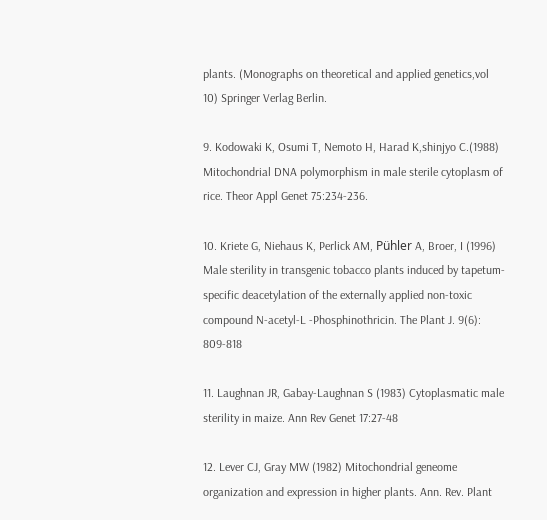plants. (Monographs on theoretical and applied genetics,vol 10) Springer Verlag Berlin.

9. Kodowaki K, Osumi T, Nemoto H, Harad K,shinjyo C.(1988) Mitochondrial DNA polymorphism in male sterile cytoplasm of rice. Theor Appl Genet 75:234-236.

10. Kriete G, Niehaus K, Perlick AM, Pühler A, Broer, I (1996) Male sterility in transgenic tobacco plants induced by tapetum-specific deacetylation of the externally applied non-toxic compound N-acetyl-L -Phosphinothricin. The Plant J. 9(6): 809-818

11. Laughnan JR, Gabay-Laughnan S (1983) Cytoplasmatic male sterility in maize. Ann Rev Genet 17:27-48

12. Lever CJ, Gray MW (1982) Mitochondrial geneome organization and expression in higher plants. Ann. Rev. Plant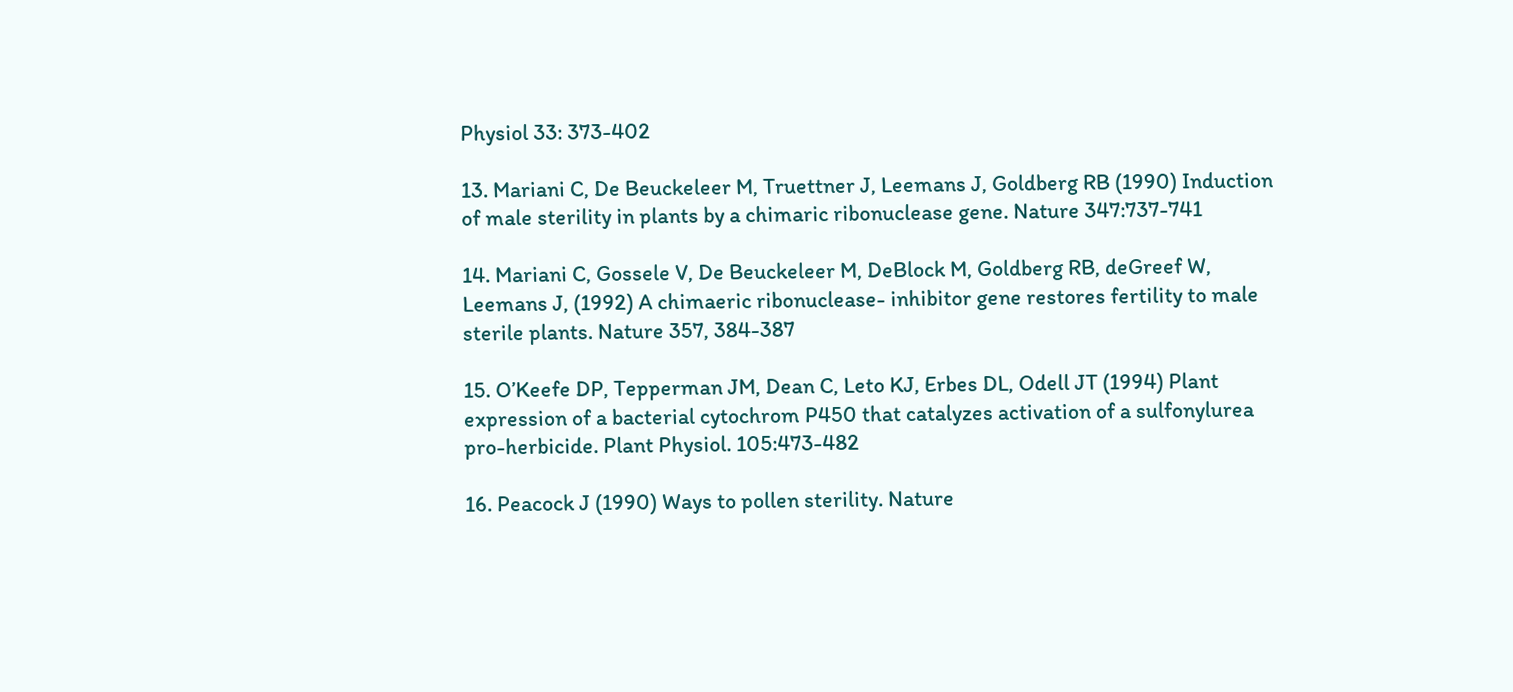Physiol 33: 373-402

13. Mariani C, De Beuckeleer M, Truettner J, Leemans J, Goldberg RB (1990) Induction of male sterility in plants by a chimaric ribonuclease gene. Nature 347:737-741

14. Mariani C, Gossele V, De Beuckeleer M, DeBlock M, Goldberg RB, deGreef W, Leemans J, (1992) A chimaeric ribonuclease- inhibitor gene restores fertility to male sterile plants. Nature 357, 384-387

15. O’Keefe DP, Tepperman JM, Dean C, Leto KJ, Erbes DL, Odell JT (1994) Plant expression of a bacterial cytochrom P450 that catalyzes activation of a sulfonylurea pro-herbicide. Plant Physiol. 105:473-482

16. Peacock J (1990) Ways to pollen sterility. Nature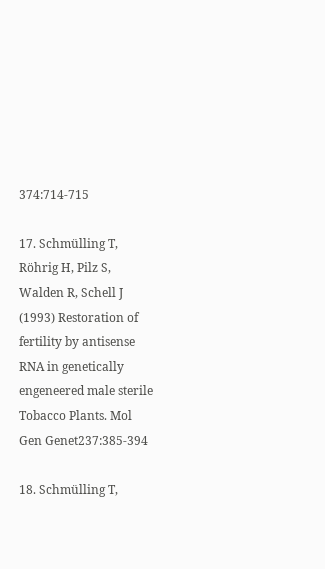374:714-715

17. Schmülling T, Röhrig H, Pilz S, Walden R, Schell J (1993) Restoration of fertility by antisense RNA in genetically engeneered male sterile Tobacco Plants. Mol Gen Genet237:385-394

18. Schmülling T,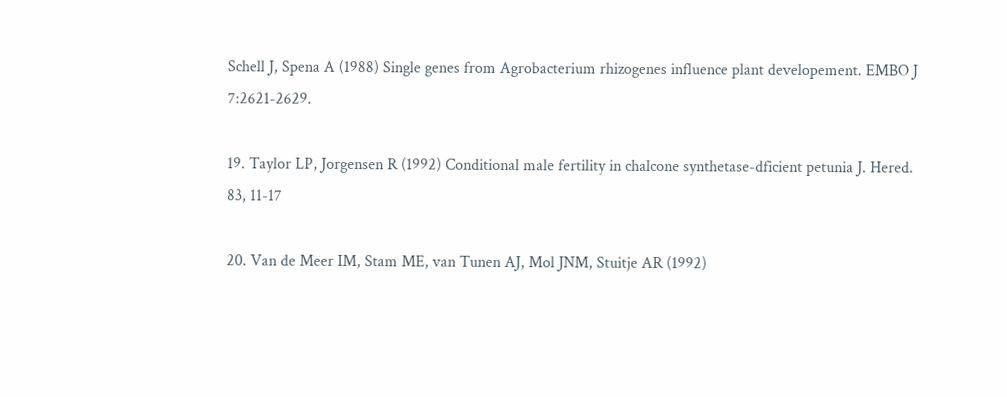Schell J, Spena A (1988) Single genes from Agrobacterium rhizogenes influence plant developement. EMBO J 7:2621-2629.

19. Taylor LP, Jorgensen R (1992) Conditional male fertility in chalcone synthetase-dficient petunia J. Hered. 83, 11-17

20. Van de Meer IM, Stam ME, van Tunen AJ, Mol JNM, Stuitje AR (1992)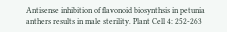Antisense inhibition of flavonoid biosynthsis in petunia anthers results in male sterility. Plant Cell 4: 252-263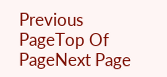Previous PageTop Of PageNext Page